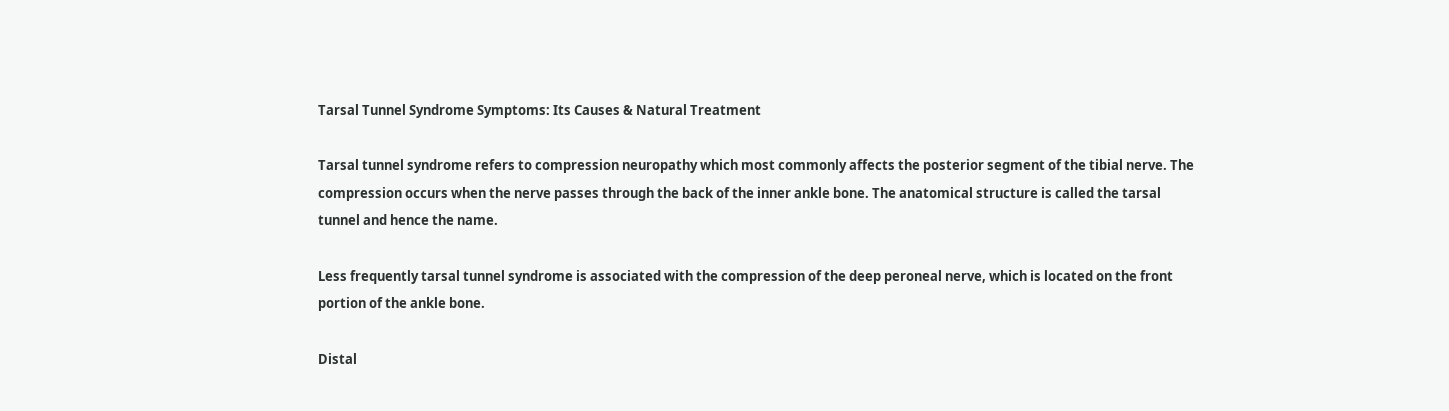Tarsal Tunnel Syndrome Symptoms: Its Causes & Natural Treatment

Tarsal tunnel syndrome refers to compression neuropathy which most commonly affects the posterior segment of the tibial nerve. The compression occurs when the nerve passes through the back of the inner ankle bone. The anatomical structure is called the tarsal tunnel and hence the name.

Less frequently tarsal tunnel syndrome is associated with the compression of the deep peroneal nerve, which is located on the front portion of the ankle bone.

Distal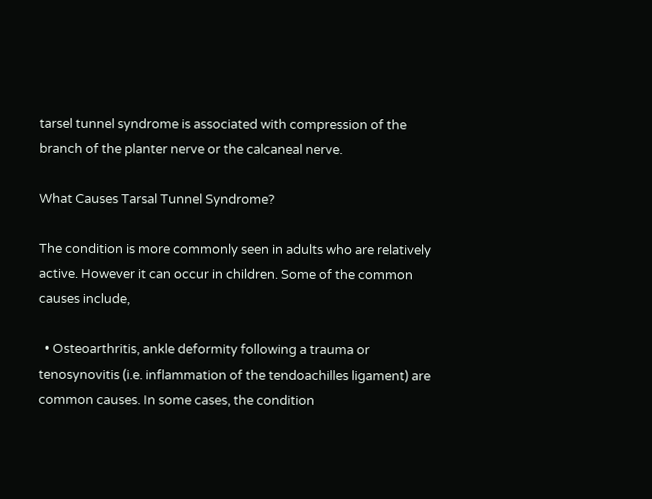tarsel tunnel syndrome is associated with compression of the branch of the planter nerve or the calcaneal nerve.

What Causes Tarsal Tunnel Syndrome?

The condition is more commonly seen in adults who are relatively active. However it can occur in children. Some of the common causes include,

  • Osteoarthritis, ankle deformity following a trauma or tenosynovitis (i.e. inflammation of the tendoachilles ligament) are common causes. In some cases, the condition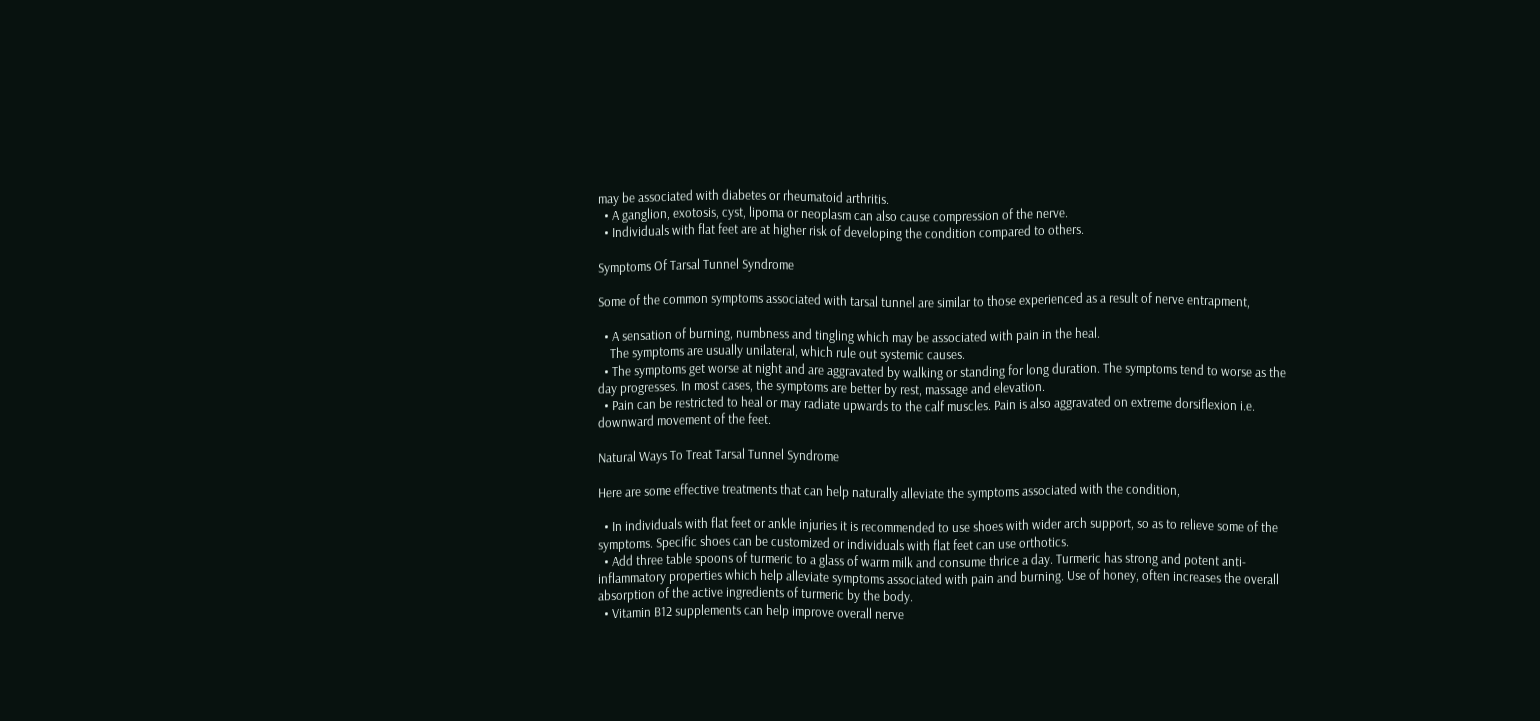may be associated with diabetes or rheumatoid arthritis.
  • A ganglion, exotosis, cyst, lipoma or neoplasm can also cause compression of the nerve.
  • Individuals with flat feet are at higher risk of developing the condition compared to others.

Symptoms Of Tarsal Tunnel Syndrome

Some of the common symptoms associated with tarsal tunnel are similar to those experienced as a result of nerve entrapment,

  • A sensation of burning, numbness and tingling which may be associated with pain in the heal.
    The symptoms are usually unilateral, which rule out systemic causes.
  • The symptoms get worse at night and are aggravated by walking or standing for long duration. The symptoms tend to worse as the day progresses. In most cases, the symptoms are better by rest, massage and elevation.
  • Pain can be restricted to heal or may radiate upwards to the calf muscles. Pain is also aggravated on extreme dorsiflexion i.e. downward movement of the feet.

Natural Ways To Treat Tarsal Tunnel Syndrome

Here are some effective treatments that can help naturally alleviate the symptoms associated with the condition,

  • In individuals with flat feet or ankle injuries it is recommended to use shoes with wider arch support, so as to relieve some of the symptoms. Specific shoes can be customized or individuals with flat feet can use orthotics.
  • Add three table spoons of turmeric to a glass of warm milk and consume thrice a day. Turmeric has strong and potent anti-inflammatory properties which help alleviate symptoms associated with pain and burning. Use of honey, often increases the overall absorption of the active ingredients of turmeric by the body.
  • Vitamin B12 supplements can help improve overall nerve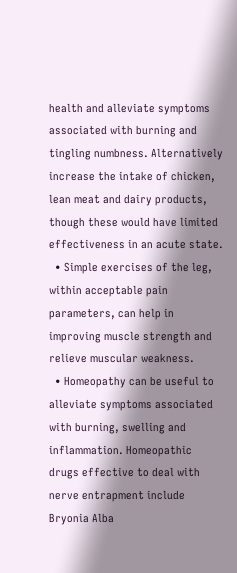health and alleviate symptoms associated with burning and tingling numbness. Alternatively increase the intake of chicken, lean meat and dairy products, though these would have limited effectiveness in an acute state.
  • Simple exercises of the leg, within acceptable pain parameters, can help in improving muscle strength and relieve muscular weakness.
  • Homeopathy can be useful to alleviate symptoms associated with burning, swelling and inflammation. Homeopathic drugs effective to deal with nerve entrapment include Bryonia Alba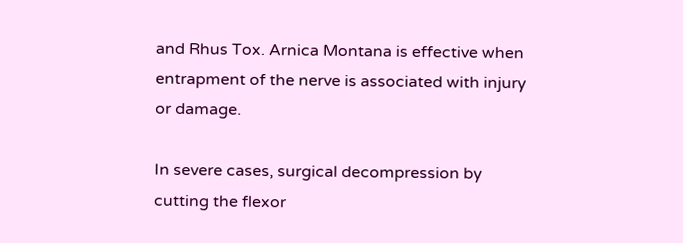and Rhus Tox. Arnica Montana is effective when entrapment of the nerve is associated with injury or damage.

In severe cases, surgical decompression by cutting the flexor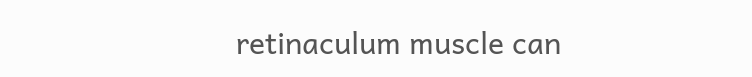retinaculum muscle can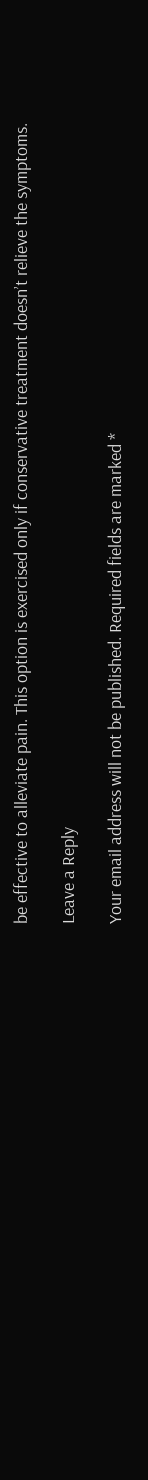be effective to alleviate pain. This option is exercised only if conservative treatment doesn’t relieve the symptoms.

Leave a Reply

Your email address will not be published. Required fields are marked *